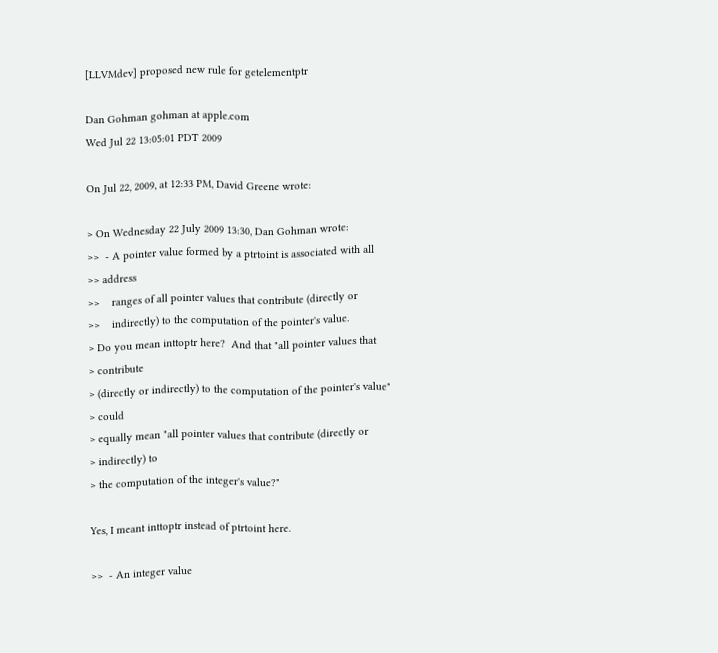[LLVMdev] proposed new rule for getelementptr

Dan Gohman gohman at apple.com
Wed Jul 22 13:05:01 PDT 2009

On Jul 22, 2009, at 12:33 PM, David Greene wrote:

> On Wednesday 22 July 2009 13:30, Dan Gohman wrote:
>>  - A pointer value formed by a ptrtoint is associated with all
>> address
>>    ranges of all pointer values that contribute (directly or
>>    indirectly) to the computation of the pointer's value.
> Do you mean inttoptr here?  And that "all pointer values that
> contribute
> (directly or indirectly) to the computation of the pointer's value"
> could
> equally mean "all pointer values that contribute (directly or
> indirectly) to
> the computation of the integer's value?"

Yes, I meant inttoptr instead of ptrtoint here.

>>  - An integer value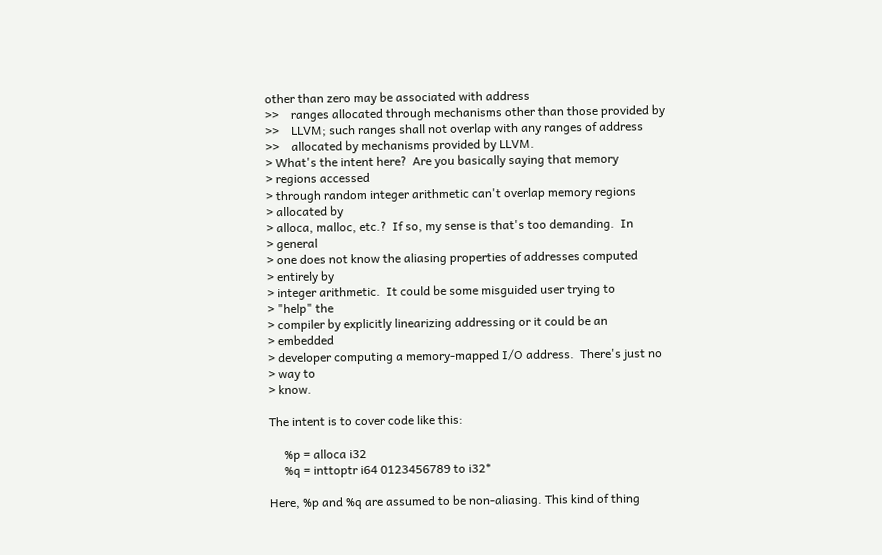other than zero may be associated with address
>>    ranges allocated through mechanisms other than those provided by
>>    LLVM; such ranges shall not overlap with any ranges of address
>>    allocated by mechanisms provided by LLVM.
> What's the intent here?  Are you basically saying that memory
> regions accessed
> through random integer arithmetic can't overlap memory regions
> allocated by
> alloca, malloc, etc.?  If so, my sense is that's too demanding.  In
> general
> one does not know the aliasing properties of addresses computed
> entirely by
> integer arithmetic.  It could be some misguided user trying to
> "help" the
> compiler by explicitly linearizing addressing or it could be an
> embedded
> developer computing a memory-mapped I/O address.  There's just no
> way to
> know.

The intent is to cover code like this:

     %p = alloca i32
     %q = inttoptr i64 0123456789 to i32*

Here, %p and %q are assumed to be non-aliasing. This kind of thing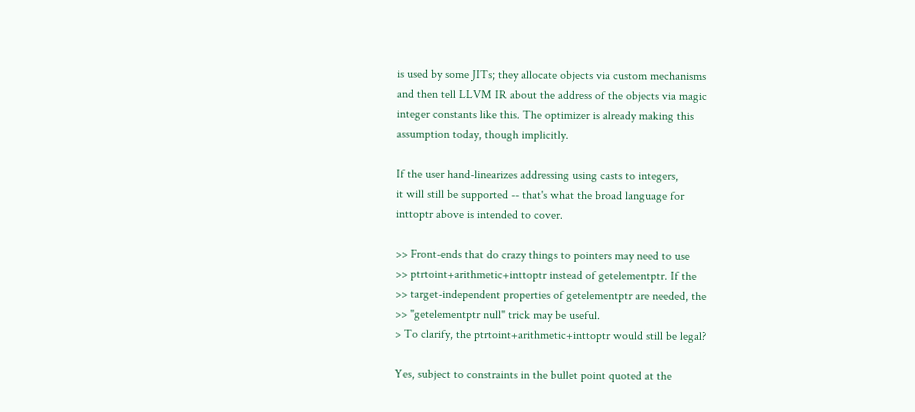is used by some JITs; they allocate objects via custom mechanisms
and then tell LLVM IR about the address of the objects via magic
integer constants like this. The optimizer is already making this
assumption today, though implicitly.

If the user hand-linearizes addressing using casts to integers,
it will still be supported -- that's what the broad language for
inttoptr above is intended to cover.

>> Front-ends that do crazy things to pointers may need to use
>> ptrtoint+arithmetic+inttoptr instead of getelementptr. If the
>> target-independent properties of getelementptr are needed, the
>> "getelementptr null" trick may be useful.
> To clarify, the ptrtoint+arithmetic+inttoptr would still be legal?

Yes, subject to constraints in the bullet point quoted at the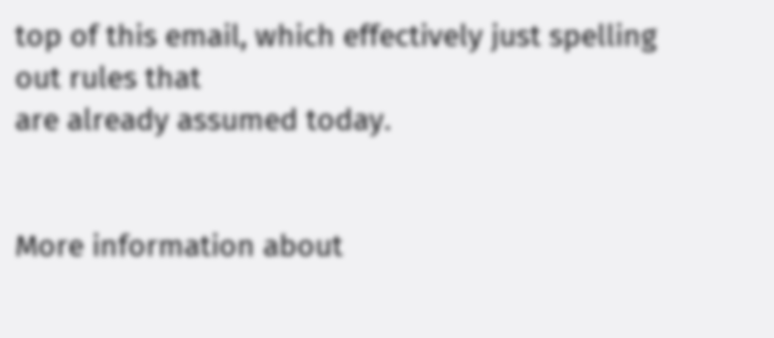top of this email, which effectively just spelling out rules that
are already assumed today.


More information about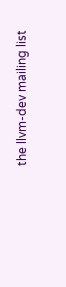the llvm-dev mailing list